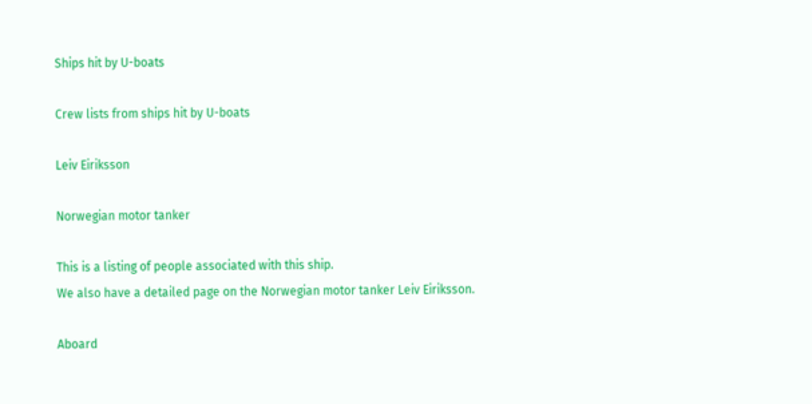Ships hit by U-boats

Crew lists from ships hit by U-boats

Leiv Eiriksson

Norwegian motor tanker

This is a listing of people associated with this ship.
We also have a detailed page on the Norwegian motor tanker Leiv Eiriksson.

Aboard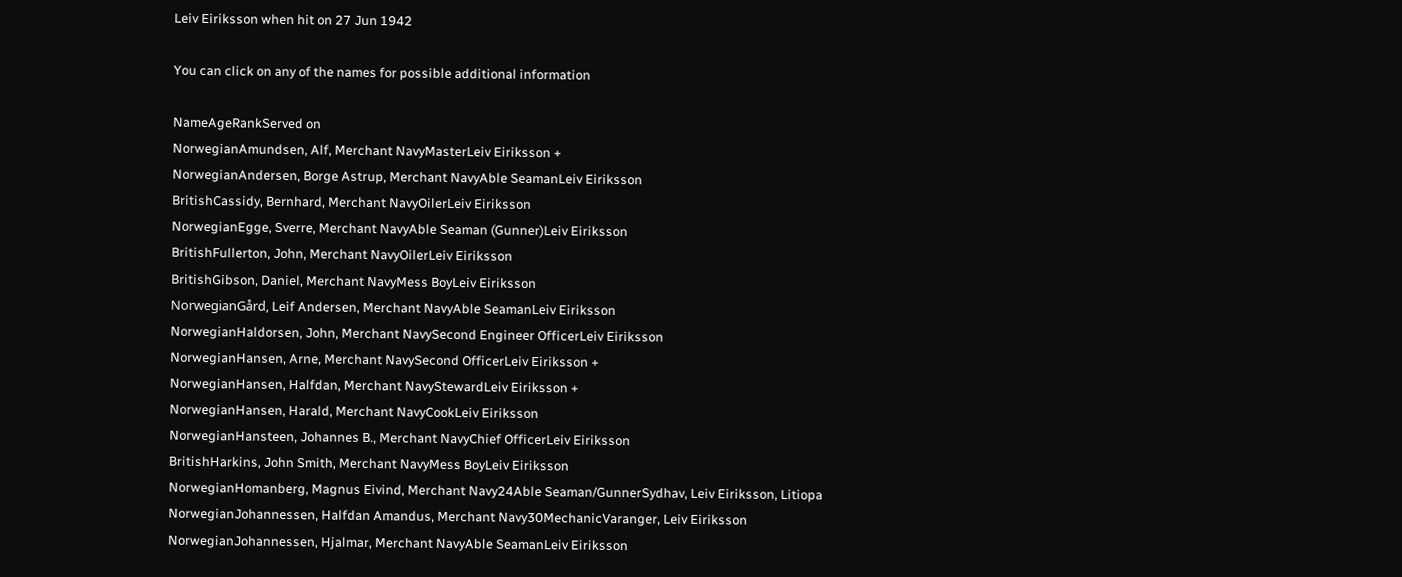Leiv Eiriksson when hit on 27 Jun 1942

You can click on any of the names for possible additional information

NameAgeRankServed on
NorwegianAmundsen, Alf, Merchant NavyMasterLeiv Eiriksson +
NorwegianAndersen, Borge Astrup, Merchant NavyAble SeamanLeiv Eiriksson
BritishCassidy, Bernhard, Merchant NavyOilerLeiv Eiriksson
NorwegianEgge, Sverre, Merchant NavyAble Seaman (Gunner)Leiv Eiriksson
BritishFullerton, John, Merchant NavyOilerLeiv Eiriksson
BritishGibson, Daniel, Merchant NavyMess BoyLeiv Eiriksson
NorwegianGård, Leif Andersen, Merchant NavyAble SeamanLeiv Eiriksson
NorwegianHaldorsen, John, Merchant NavySecond Engineer OfficerLeiv Eiriksson
NorwegianHansen, Arne, Merchant NavySecond OfficerLeiv Eiriksson +
NorwegianHansen, Halfdan, Merchant NavyStewardLeiv Eiriksson +
NorwegianHansen, Harald, Merchant NavyCookLeiv Eiriksson
NorwegianHansteen, Johannes B., Merchant NavyChief OfficerLeiv Eiriksson
BritishHarkins, John Smith, Merchant NavyMess BoyLeiv Eiriksson
NorwegianHomanberg, Magnus Eivind, Merchant Navy24Able Seaman/GunnerSydhav, Leiv Eiriksson, Litiopa
NorwegianJohannessen, Halfdan Amandus, Merchant Navy30MechanicVaranger, Leiv Eiriksson
NorwegianJohannessen, Hjalmar, Merchant NavyAble SeamanLeiv Eiriksson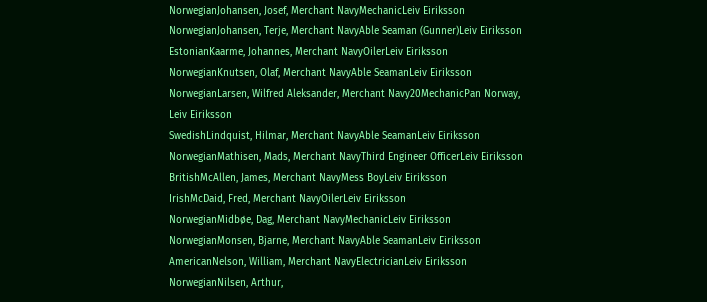NorwegianJohansen, Josef, Merchant NavyMechanicLeiv Eiriksson
NorwegianJohansen, Terje, Merchant NavyAble Seaman (Gunner)Leiv Eiriksson
EstonianKaarme, Johannes, Merchant NavyOilerLeiv Eiriksson
NorwegianKnutsen, Olaf, Merchant NavyAble SeamanLeiv Eiriksson
NorwegianLarsen, Wilfred Aleksander, Merchant Navy20MechanicPan Norway, Leiv Eiriksson
SwedishLindquist, Hilmar, Merchant NavyAble SeamanLeiv Eiriksson
NorwegianMathisen, Mads, Merchant NavyThird Engineer OfficerLeiv Eiriksson
BritishMcAllen, James, Merchant NavyMess BoyLeiv Eiriksson
IrishMcDaid, Fred, Merchant NavyOilerLeiv Eiriksson
NorwegianMidbøe, Dag, Merchant NavyMechanicLeiv Eiriksson
NorwegianMonsen, Bjarne, Merchant NavyAble SeamanLeiv Eiriksson
AmericanNelson, William, Merchant NavyElectricianLeiv Eiriksson
NorwegianNilsen, Arthur,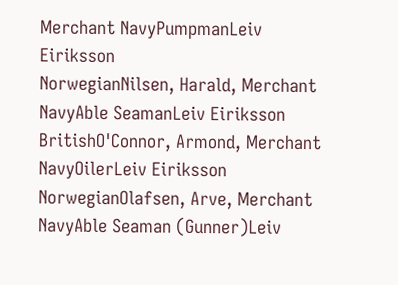Merchant NavyPumpmanLeiv Eiriksson
NorwegianNilsen, Harald, Merchant NavyAble SeamanLeiv Eiriksson
BritishO'Connor, Armond, Merchant NavyOilerLeiv Eiriksson
NorwegianOlafsen, Arve, Merchant NavyAble Seaman (Gunner)Leiv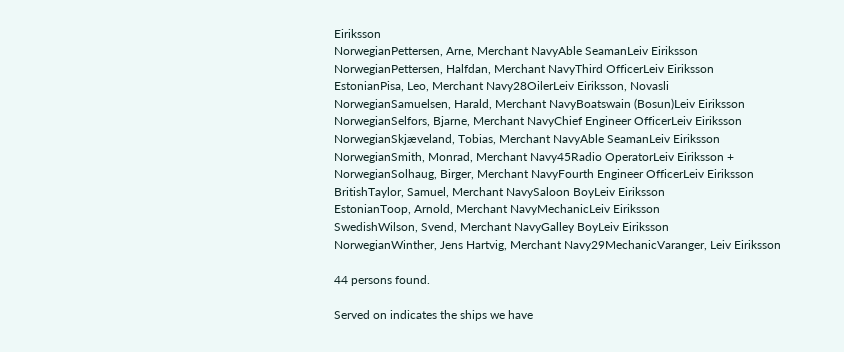Eiriksson
NorwegianPettersen, Arne, Merchant NavyAble SeamanLeiv Eiriksson
NorwegianPettersen, Halfdan, Merchant NavyThird OfficerLeiv Eiriksson
EstonianPisa, Leo, Merchant Navy28OilerLeiv Eiriksson, Novasli
NorwegianSamuelsen, Harald, Merchant NavyBoatswain (Bosun)Leiv Eiriksson
NorwegianSelfors, Bjarne, Merchant NavyChief Engineer OfficerLeiv Eiriksson
NorwegianSkjæveland, Tobias, Merchant NavyAble SeamanLeiv Eiriksson
NorwegianSmith, Monrad, Merchant Navy45Radio OperatorLeiv Eiriksson +
NorwegianSolhaug, Birger, Merchant NavyFourth Engineer OfficerLeiv Eiriksson
BritishTaylor, Samuel, Merchant NavySaloon BoyLeiv Eiriksson
EstonianToop, Arnold, Merchant NavyMechanicLeiv Eiriksson
SwedishWilson, Svend, Merchant NavyGalley BoyLeiv Eiriksson
NorwegianWinther, Jens Hartvig, Merchant Navy29MechanicVaranger, Leiv Eiriksson

44 persons found.

Served on indicates the ships we have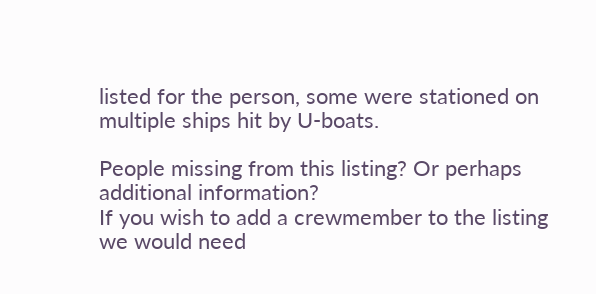listed for the person, some were stationed on multiple ships hit by U-boats.

People missing from this listing? Or perhaps additional information?
If you wish to add a crewmember to the listing we would need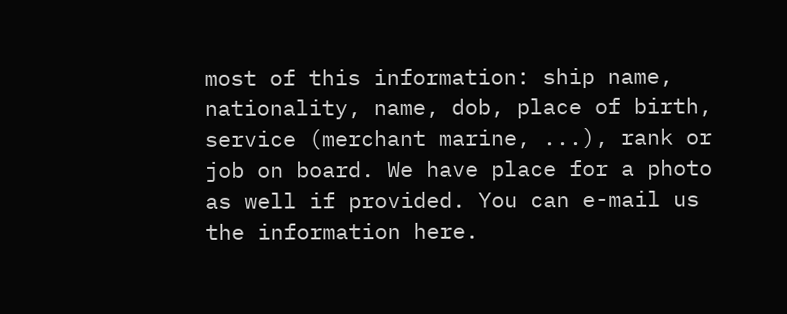most of this information: ship name, nationality, name, dob, place of birth, service (merchant marine, ...), rank or job on board. We have place for a photo as well if provided. You can e-mail us the information here.